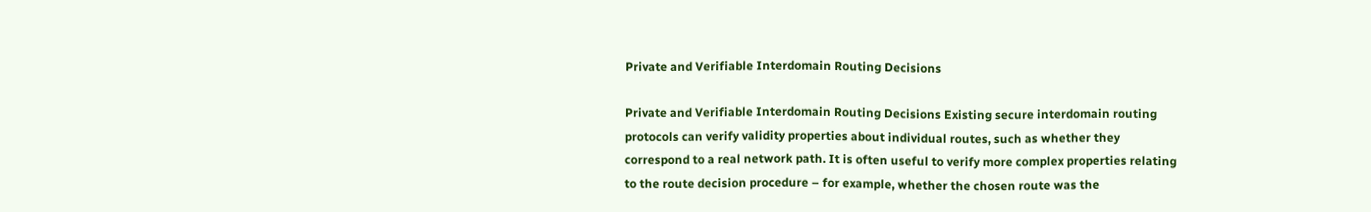Private and Verifiable Interdomain Routing Decisions

Private and Verifiable Interdomain Routing Decisions Existing secure interdomain routing protocols can verify validity properties about individual routes, such as whether they correspond to a real network path. It is often useful to verify more complex properties relating to the route decision procedure – for example, whether the chosen route was the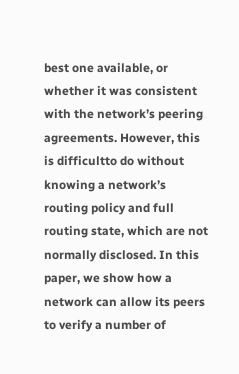best one available, or whether it was consistent with the network’s peering agreements. However, this is difficultto do without knowing a network’s routing policy and full routing state, which are not normally disclosed. In this paper, we show how a network can allow its peers to verify a number of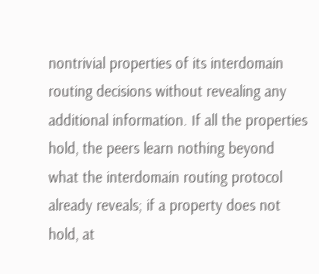nontrivial properties of its interdomain routing decisions without revealing any additional information. If all the properties hold, the peers learn nothing beyond what the interdomain routing protocol already reveals; if a property does not hold, at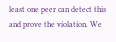least one peer can detect this and prove the violation. We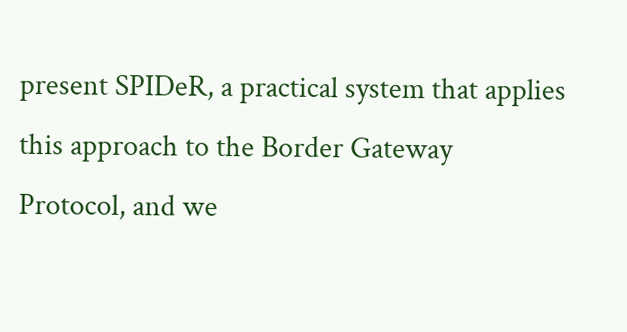present SPIDeR, a practical system that applies this approach to the Border Gateway Protocol, and we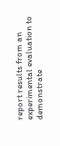report results from an experimental evaluation to demonstrate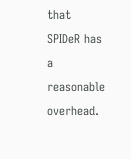that SPIDeR has a reasonable overhead.